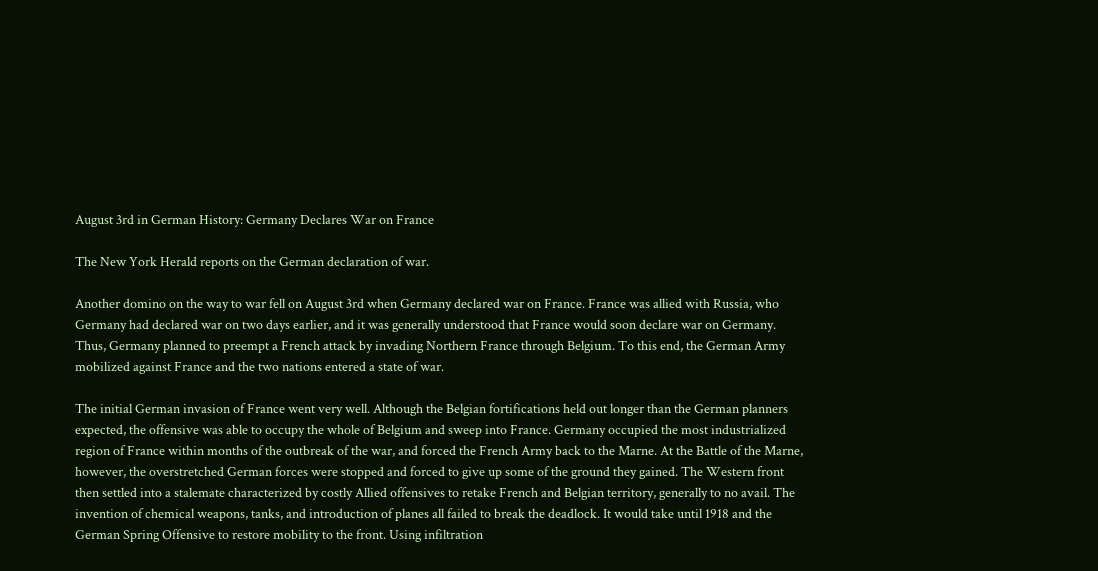August 3rd in German History: Germany Declares War on France

The New York Herald reports on the German declaration of war.

Another domino on the way to war fell on August 3rd when Germany declared war on France. France was allied with Russia, who Germany had declared war on two days earlier, and it was generally understood that France would soon declare war on Germany. Thus, Germany planned to preempt a French attack by invading Northern France through Belgium. To this end, the German Army mobilized against France and the two nations entered a state of war.

The initial German invasion of France went very well. Although the Belgian fortifications held out longer than the German planners expected, the offensive was able to occupy the whole of Belgium and sweep into France. Germany occupied the most industrialized region of France within months of the outbreak of the war, and forced the French Army back to the Marne. At the Battle of the Marne, however, the overstretched German forces were stopped and forced to give up some of the ground they gained. The Western front then settled into a stalemate characterized by costly Allied offensives to retake French and Belgian territory, generally to no avail. The invention of chemical weapons, tanks, and introduction of planes all failed to break the deadlock. It would take until 1918 and the German Spring Offensive to restore mobility to the front. Using infiltration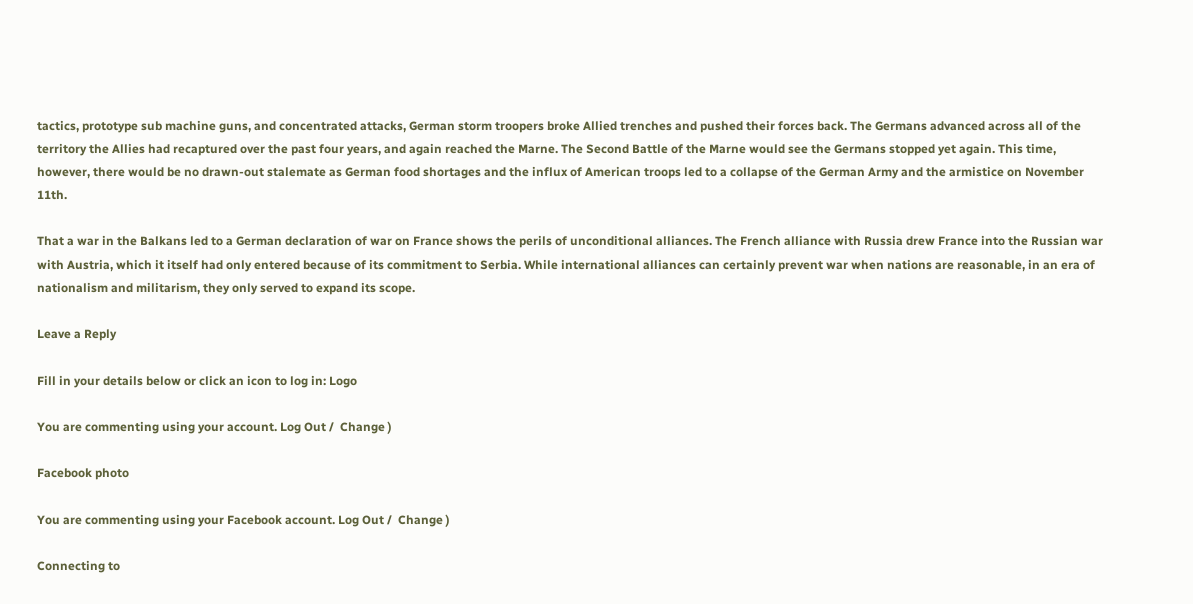tactics, prototype sub machine guns, and concentrated attacks, German storm troopers broke Allied trenches and pushed their forces back. The Germans advanced across all of the territory the Allies had recaptured over the past four years, and again reached the Marne. The Second Battle of the Marne would see the Germans stopped yet again. This time, however, there would be no drawn-out stalemate as German food shortages and the influx of American troops led to a collapse of the German Army and the armistice on November 11th.

That a war in the Balkans led to a German declaration of war on France shows the perils of unconditional alliances. The French alliance with Russia drew France into the Russian war with Austria, which it itself had only entered because of its commitment to Serbia. While international alliances can certainly prevent war when nations are reasonable, in an era of nationalism and militarism, they only served to expand its scope.

Leave a Reply

Fill in your details below or click an icon to log in: Logo

You are commenting using your account. Log Out /  Change )

Facebook photo

You are commenting using your Facebook account. Log Out /  Change )

Connecting to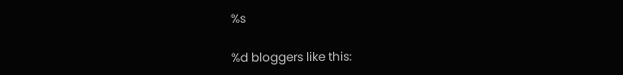%s

%d bloggers like this: